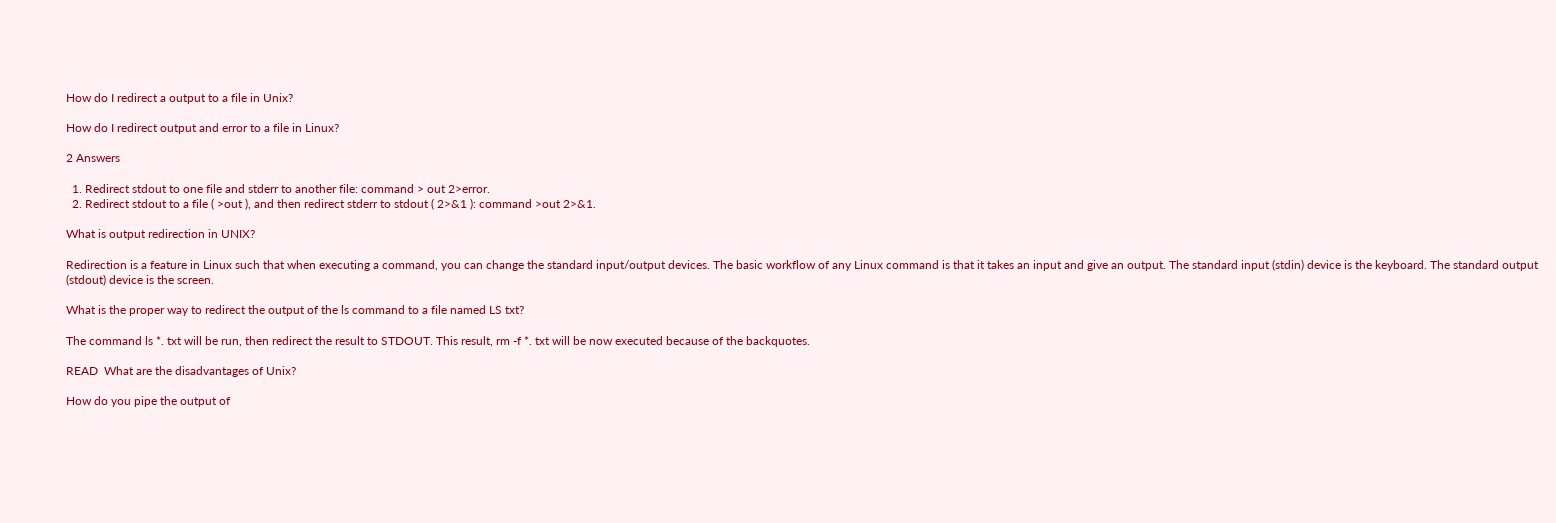How do I redirect a output to a file in Unix?

How do I redirect output and error to a file in Linux?

2 Answers

  1. Redirect stdout to one file and stderr to another file: command > out 2>error.
  2. Redirect stdout to a file ( >out ), and then redirect stderr to stdout ( 2>&1 ): command >out 2>&1.

What is output redirection in UNIX?

Redirection is a feature in Linux such that when executing a command, you can change the standard input/output devices. The basic workflow of any Linux command is that it takes an input and give an output. The standard input (stdin) device is the keyboard. The standard output (stdout) device is the screen.

What is the proper way to redirect the output of the ls command to a file named LS txt?

The command ls *. txt will be run, then redirect the result to STDOUT. This result, rm -f *. txt will be now executed because of the backquotes.

READ  What are the disadvantages of Unix?

How do you pipe the output of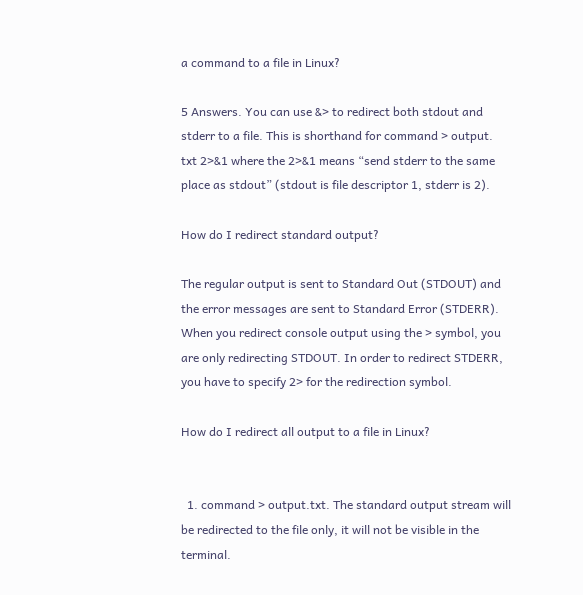a command to a file in Linux?

5 Answers. You can use &> to redirect both stdout and stderr to a file. This is shorthand for command > output. txt 2>&1 where the 2>&1 means “send stderr to the same place as stdout” (stdout is file descriptor 1, stderr is 2).

How do I redirect standard output?

The regular output is sent to Standard Out (STDOUT) and the error messages are sent to Standard Error (STDERR). When you redirect console output using the > symbol, you are only redirecting STDOUT. In order to redirect STDERR, you have to specify 2> for the redirection symbol.

How do I redirect all output to a file in Linux?


  1. command > output.txt. The standard output stream will be redirected to the file only, it will not be visible in the terminal.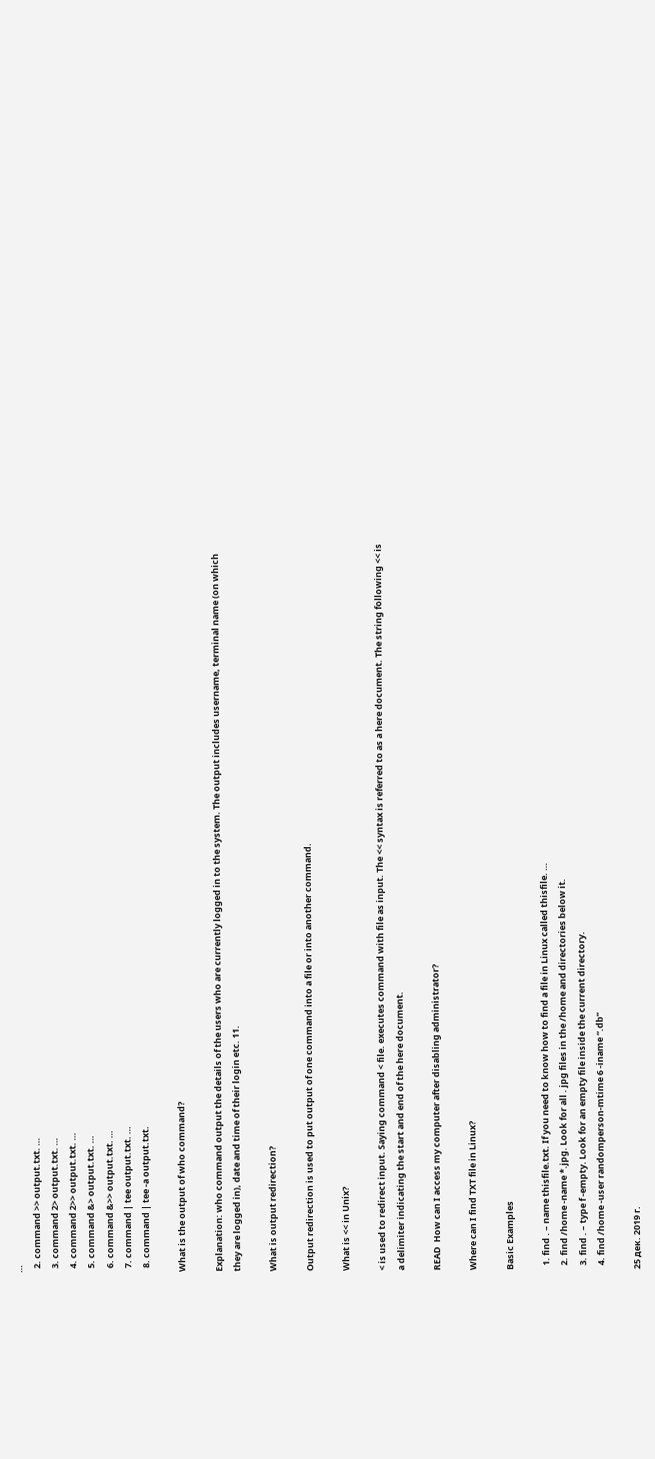…
  2. command >> output.txt. …
  3. command 2> output.txt. …
  4. command 2>> output.txt. …
  5. command &> output.txt. …
  6. command &>> output.txt. …
  7. command | tee output.txt. …
  8. command | tee -a output.txt.

What is the output of who command?

Explanation: who command output the details of the users who are currently logged in to the system. The output includes username, terminal name (on which they are logged in), date and time of their login etc. 11.

What is output redirection?

Output redirection is used to put output of one command into a file or into another command.

What is << in Unix?

< is used to redirect input. Saying command < file. executes command with file as input. The << syntax is referred to as a here document. The string following << is a delimiter indicating the start and end of the here document.

READ  How can I access my computer after disabling administrator?

Where can I find TXT file in Linux?

Basic Examples

  1. find . – name thisfile.txt. If you need to know how to find a file in Linux called thisfile. …
  2. find /home -name *.jpg. Look for all . jpg files in the /home and directories below it.
  3. find . – type f -empty. Look for an empty file inside the current directory.
  4. find /home -user randomperson-mtime 6 -iname “.db”

25 дек. 2019 г.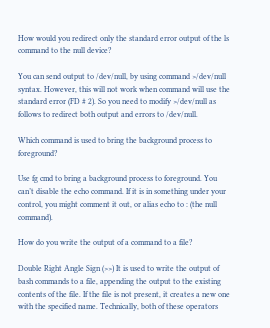How would you redirect only the standard error output of the ls command to the null device?

You can send output to /dev/null, by using command >/dev/null syntax. However, this will not work when command will use the standard error (FD # 2). So you need to modify >/dev/null as follows to redirect both output and errors to /dev/null.

Which command is used to bring the background process to foreground?

Use fg cmd to bring a background process to foreground. You can’t disable the echo command. If it is in something under your control, you might comment it out, or alias echo to : (the null command).

How do you write the output of a command to a file?

Double Right Angle Sign (>>) It is used to write the output of bash commands to a file, appending the output to the existing contents of the file. If the file is not present, it creates a new one with the specified name. Technically, both of these operators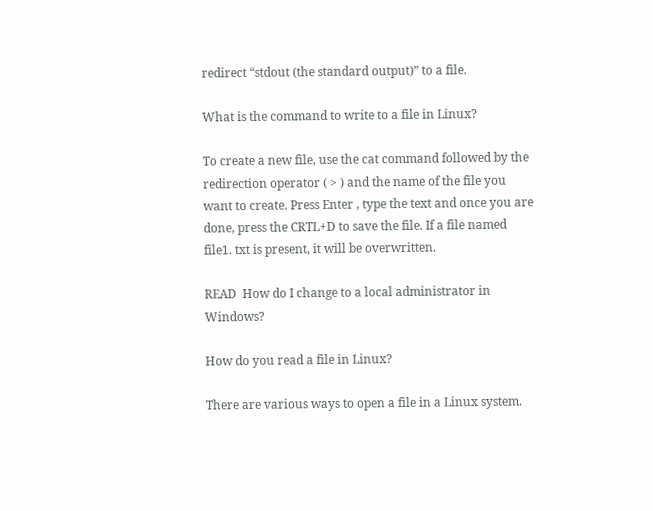redirect “stdout (the standard output)” to a file.

What is the command to write to a file in Linux?

To create a new file, use the cat command followed by the redirection operator ( > ) and the name of the file you want to create. Press Enter , type the text and once you are done, press the CRTL+D to save the file. If a file named file1. txt is present, it will be overwritten.

READ  How do I change to a local administrator in Windows?

How do you read a file in Linux?

There are various ways to open a file in a Linux system.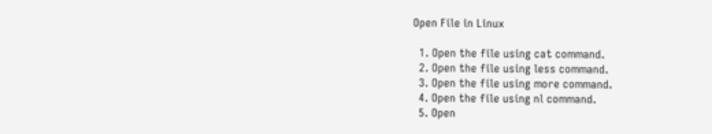Open File in Linux

  1. Open the file using cat command.
  2. Open the file using less command.
  3. Open the file using more command.
  4. Open the file using nl command.
  5. Open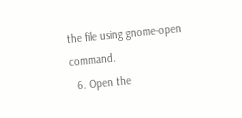the file using gnome-open command.
  6. Open the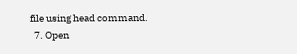file using head command.
  7. Open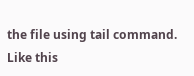the file using tail command.
Like this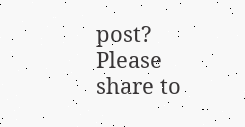post? Please share to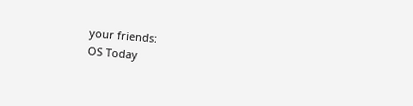your friends:
OS Today